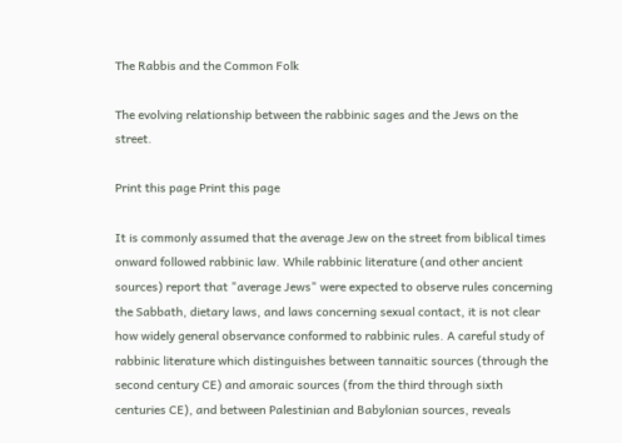The Rabbis and the Common Folk

The evolving relationship between the rabbinic sages and the Jews on the street.

Print this page Print this page

It is commonly assumed that the average Jew on the street from biblical times onward followed rabbinic law. While rabbinic literature (and other ancient sources) report that "average Jews" were expected to observe rules concerning the Sabbath, dietary laws, and laws concerning sexual contact, it is not clear how widely general observance conformed to rabbinic rules. A careful study of rabbinic literature which distinguishes between tannaitic sources (through the second century CE) and amoraic sources (from the third through sixth centuries CE), and between Palestinian and Babylonian sources, reveals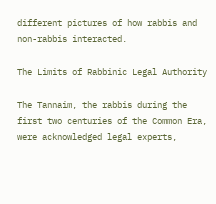different pictures of how rabbis and non-rabbis interacted.

The Limits of Rabbinic Legal Authority

The Tannaim, the rabbis during the first two centuries of the Common Era, were acknowledged legal experts,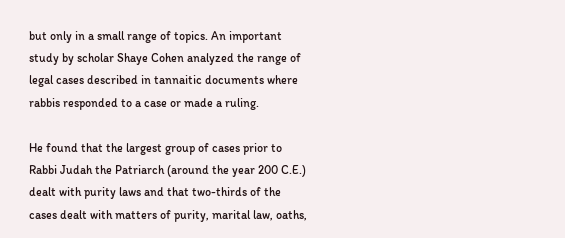but only in a small range of topics. An important study by scholar Shaye Cohen analyzed the range of legal cases described in tannaitic documents where rabbis responded to a case or made a ruling.

He found that the largest group of cases prior to Rabbi Judah the Patriarch (around the year 200 C.E.) dealt with purity laws and that two-thirds of the cases dealt with matters of purity, marital law, oaths,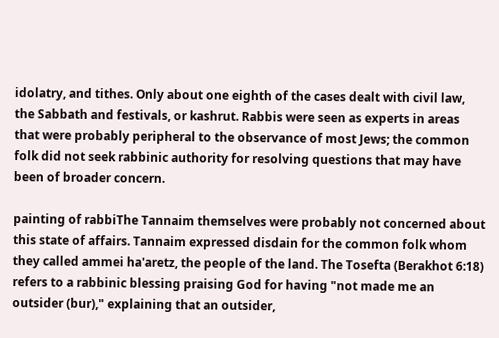idolatry, and tithes. Only about one eighth of the cases dealt with civil law, the Sabbath and festivals, or kashrut. Rabbis were seen as experts in areas that were probably peripheral to the observance of most Jews; the common folk did not seek rabbinic authority for resolving questions that may have been of broader concern.

painting of rabbiThe Tannaim themselves were probably not concerned about this state of affairs. Tannaim expressed disdain for the common folk whom they called ammei ha'aretz, the people of the land. The Tosefta (Berakhot 6:18) refers to a rabbinic blessing praising God for having "not made me an outsider (bur)," explaining that an outsider,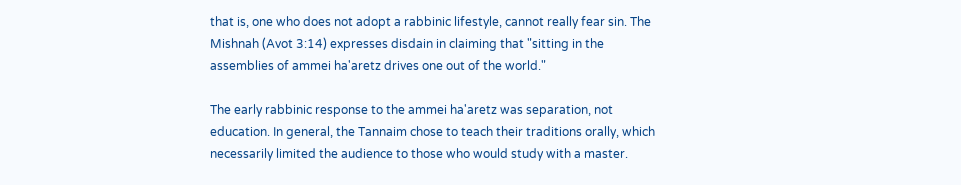that is, one who does not adopt a rabbinic lifestyle, cannot really fear sin. The Mishnah (Avot 3:14) expresses disdain in claiming that "sitting in the assemblies of ammei ha'aretz drives one out of the world."

The early rabbinic response to the ammei ha'aretz was separation, not education. In general, the Tannaim chose to teach their traditions orally, which necessarily limited the audience to those who would study with a master.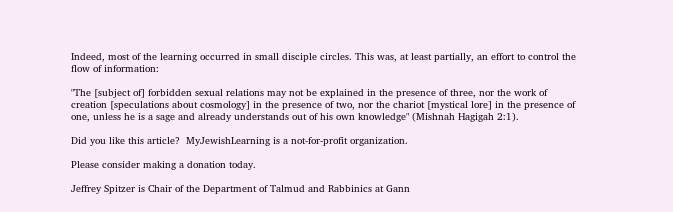Indeed, most of the learning occurred in small disciple circles. This was, at least partially, an effort to control the flow of information:

"The [subject of] forbidden sexual relations may not be explained in the presence of three, nor the work of creation [speculations about cosmology] in the presence of two, nor the chariot [mystical lore] in the presence of one, unless he is a sage and already understands out of his own knowledge" (Mishnah Hagigah 2:1).

Did you like this article?  MyJewishLearning is a not-for-profit organization.

Please consider making a donation today.

Jeffrey Spitzer is Chair of the Department of Talmud and Rabbinics at Gann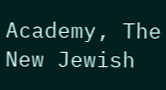Academy, The New Jewish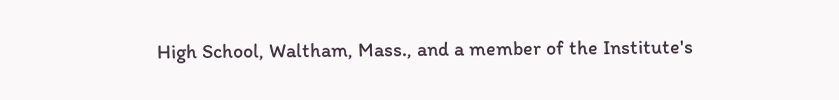High School, Waltham, Mass., and a member of the Institute's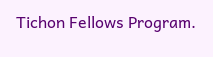Tichon Fellows Program.